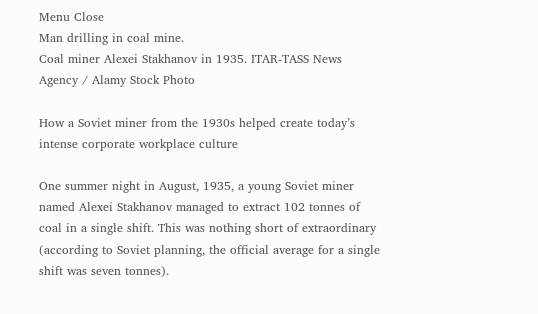Menu Close
Man drilling in coal mine.
Coal miner Alexei Stakhanov in 1935. ITAR-TASS News Agency / Alamy Stock Photo

How a Soviet miner from the 1930s helped create today’s intense corporate workplace culture

One summer night in August, 1935, a young Soviet miner named Alexei Stakhanov managed to extract 102 tonnes of coal in a single shift. This was nothing short of extraordinary (according to Soviet planning, the official average for a single shift was seven tonnes).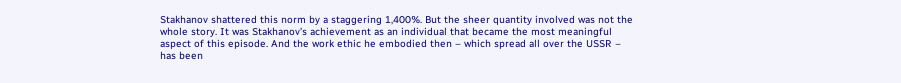Stakhanov shattered this norm by a staggering 1,400%. But the sheer quantity involved was not the whole story. It was Stakhanov’s achievement as an individual that became the most meaningful aspect of this episode. And the work ethic he embodied then – which spread all over the USSR – has been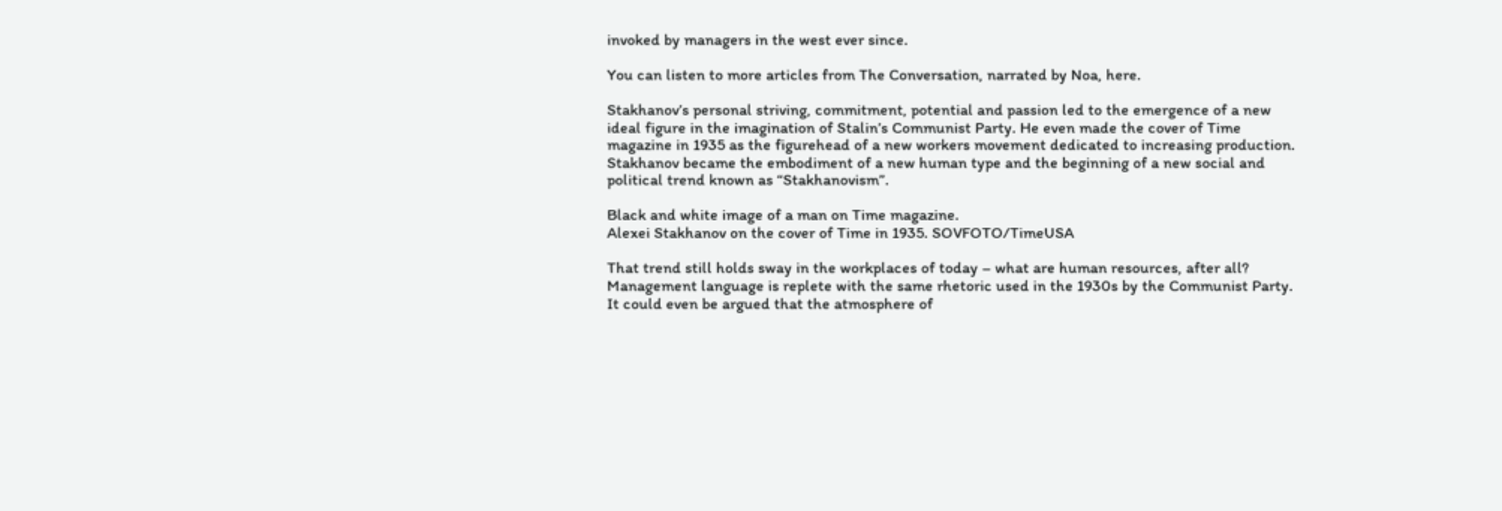invoked by managers in the west ever since.

You can listen to more articles from The Conversation, narrated by Noa, here.

Stakhanov’s personal striving, commitment, potential and passion led to the emergence of a new ideal figure in the imagination of Stalin’s Communist Party. He even made the cover of Time magazine in 1935 as the figurehead of a new workers movement dedicated to increasing production. Stakhanov became the embodiment of a new human type and the beginning of a new social and political trend known as “Stakhanovism”.

Black and white image of a man on Time magazine.
Alexei Stakhanov on the cover of Time in 1935. SOVFOTO/TimeUSA

That trend still holds sway in the workplaces of today – what are human resources, after all? Management language is replete with the same rhetoric used in the 1930s by the Communist Party. It could even be argued that the atmosphere of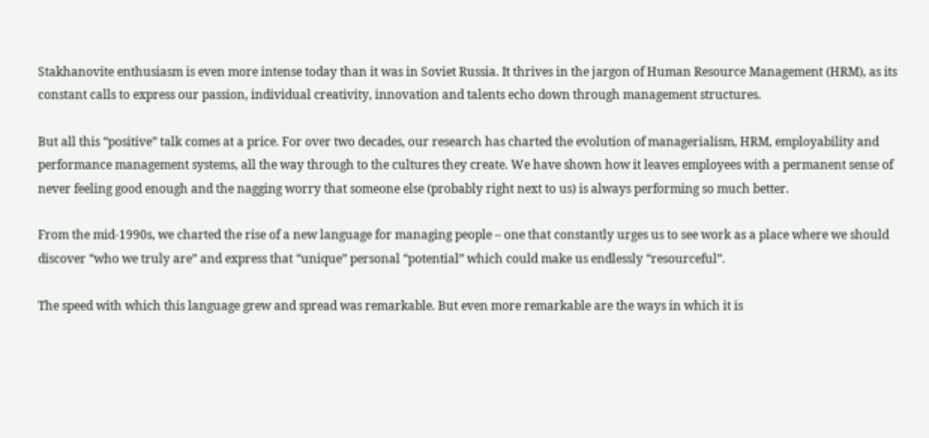Stakhanovite enthusiasm is even more intense today than it was in Soviet Russia. It thrives in the jargon of Human Resource Management (HRM), as its constant calls to express our passion, individual creativity, innovation and talents echo down through management structures.

But all this “positive” talk comes at a price. For over two decades, our research has charted the evolution of managerialism, HRM, employability and performance management systems, all the way through to the cultures they create. We have shown how it leaves employees with a permanent sense of never feeling good enough and the nagging worry that someone else (probably right next to us) is always performing so much better.

From the mid-1990s, we charted the rise of a new language for managing people – one that constantly urges us to see work as a place where we should discover “who we truly are” and express that “unique” personal “potential” which could make us endlessly “resourceful”.

The speed with which this language grew and spread was remarkable. But even more remarkable are the ways in which it is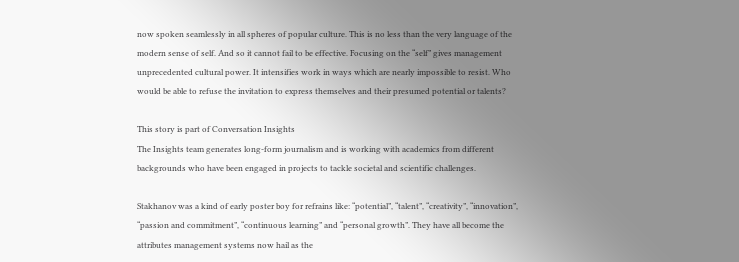now spoken seamlessly in all spheres of popular culture. This is no less than the very language of the modern sense of self. And so it cannot fail to be effective. Focusing on the “self” gives management unprecedented cultural power. It intensifies work in ways which are nearly impossible to resist. Who would be able to refuse the invitation to express themselves and their presumed potential or talents?

This story is part of Conversation Insights
The Insights team generates long-form journalism and is working with academics from different backgrounds who have been engaged in projects to tackle societal and scientific challenges.

Stakhanov was a kind of early poster boy for refrains like: “potential”, “talent”, “creativity”, “innovation”, “passion and commitment”, “continuous learning” and “personal growth”. They have all become the attributes management systems now hail as the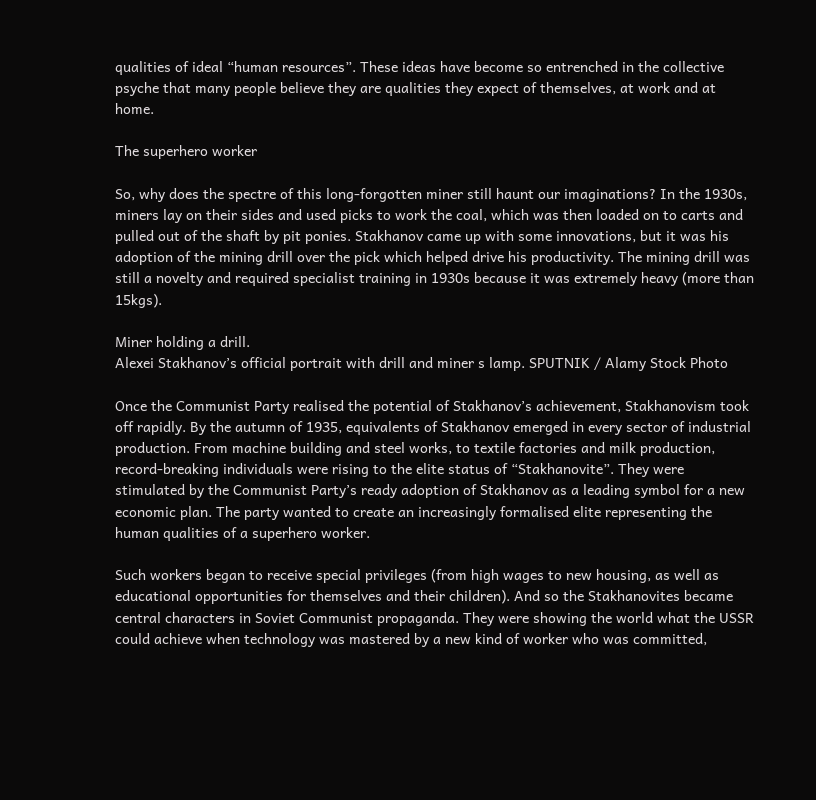qualities of ideal “human resources”. These ideas have become so entrenched in the collective psyche that many people believe they are qualities they expect of themselves, at work and at home.

The superhero worker

So, why does the spectre of this long-forgotten miner still haunt our imaginations? In the 1930s, miners lay on their sides and used picks to work the coal, which was then loaded on to carts and pulled out of the shaft by pit ponies. Stakhanov came up with some innovations, but it was his adoption of the mining drill over the pick which helped drive his productivity. The mining drill was still a novelty and required specialist training in 1930s because it was extremely heavy (more than 15kgs).

Miner holding a drill.
Alexei Stakhanov’s official portrait with drill and miner s lamp. SPUTNIK / Alamy Stock Photo

Once the Communist Party realised the potential of Stakhanov’s achievement, Stakhanovism took off rapidly. By the autumn of 1935, equivalents of Stakhanov emerged in every sector of industrial production. From machine building and steel works, to textile factories and milk production, record-breaking individuals were rising to the elite status of “Stakhanovite”. They were stimulated by the Communist Party’s ready adoption of Stakhanov as a leading symbol for a new economic plan. The party wanted to create an increasingly formalised elite representing the human qualities of a superhero worker.

Such workers began to receive special privileges (from high wages to new housing, as well as educational opportunities for themselves and their children). And so the Stakhanovites became central characters in Soviet Communist propaganda. They were showing the world what the USSR could achieve when technology was mastered by a new kind of worker who was committed,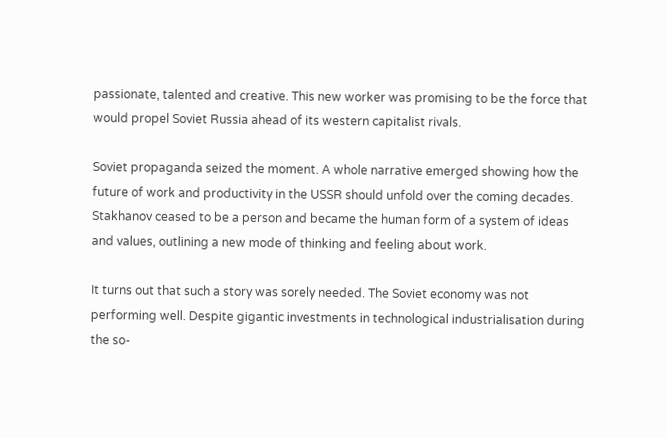passionate, talented and creative. This new worker was promising to be the force that would propel Soviet Russia ahead of its western capitalist rivals.

Soviet propaganda seized the moment. A whole narrative emerged showing how the future of work and productivity in the USSR should unfold over the coming decades. Stakhanov ceased to be a person and became the human form of a system of ideas and values, outlining a new mode of thinking and feeling about work.

It turns out that such a story was sorely needed. The Soviet economy was not performing well. Despite gigantic investments in technological industrialisation during the so-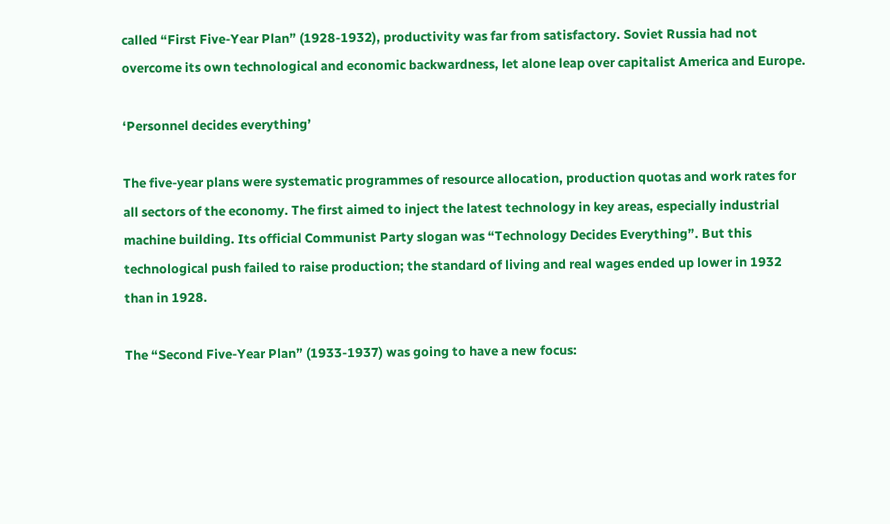called “First Five-Year Plan” (1928-1932), productivity was far from satisfactory. Soviet Russia had not overcome its own technological and economic backwardness, let alone leap over capitalist America and Europe.

‘Personnel decides everything’

The five-year plans were systematic programmes of resource allocation, production quotas and work rates for all sectors of the economy. The first aimed to inject the latest technology in key areas, especially industrial machine building. Its official Communist Party slogan was “Technology Decides Everything”. But this technological push failed to raise production; the standard of living and real wages ended up lower in 1932 than in 1928.

The “Second Five-Year Plan” (1933-1937) was going to have a new focus: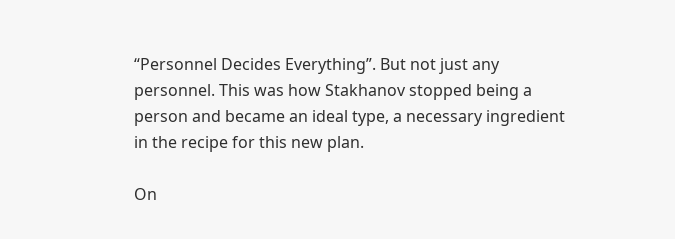“Personnel Decides Everything”. But not just any personnel. This was how Stakhanov stopped being a person and became an ideal type, a necessary ingredient in the recipe for this new plan.

On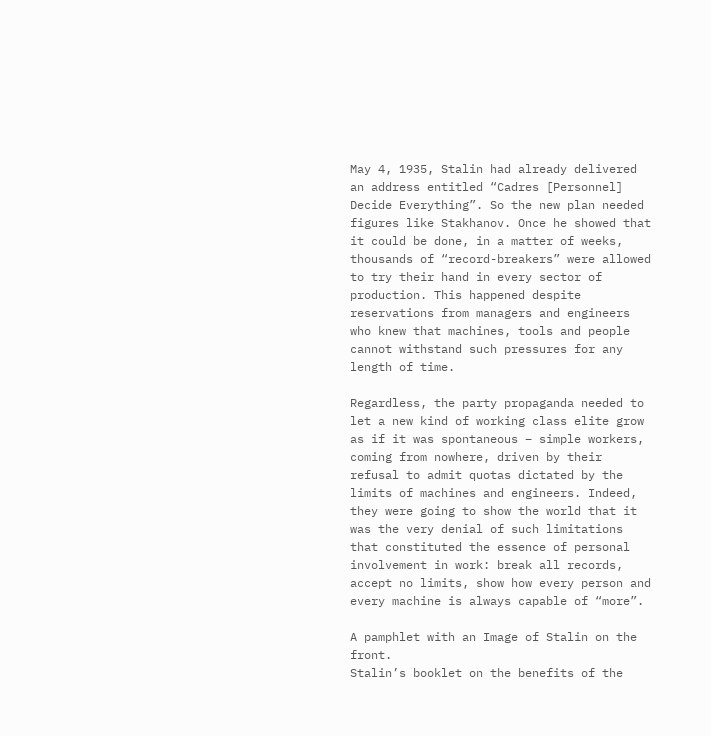May 4, 1935, Stalin had already delivered an address entitled “Cadres [Personnel] Decide Everything”. So the new plan needed figures like Stakhanov. Once he showed that it could be done, in a matter of weeks, thousands of “record-breakers” were allowed to try their hand in every sector of production. This happened despite reservations from managers and engineers who knew that machines, tools and people cannot withstand such pressures for any length of time.

Regardless, the party propaganda needed to let a new kind of working class elite grow as if it was spontaneous – simple workers, coming from nowhere, driven by their refusal to admit quotas dictated by the limits of machines and engineers. Indeed, they were going to show the world that it was the very denial of such limitations that constituted the essence of personal involvement in work: break all records, accept no limits, show how every person and every machine is always capable of “more”.

A pamphlet with an Image of Stalin on the front.
Stalin’s booklet on the benefits of the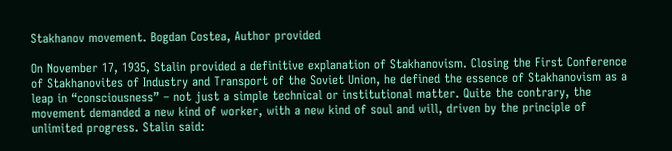Stakhanov movement. Bogdan Costea, Author provided

On November 17, 1935, Stalin provided a definitive explanation of Stakhanovism. Closing the First Conference of Stakhanovites of Industry and Transport of the Soviet Union, he defined the essence of Stakhanovism as a leap in “consciousness” – not just a simple technical or institutional matter. Quite the contrary, the movement demanded a new kind of worker, with a new kind of soul and will, driven by the principle of unlimited progress. Stalin said: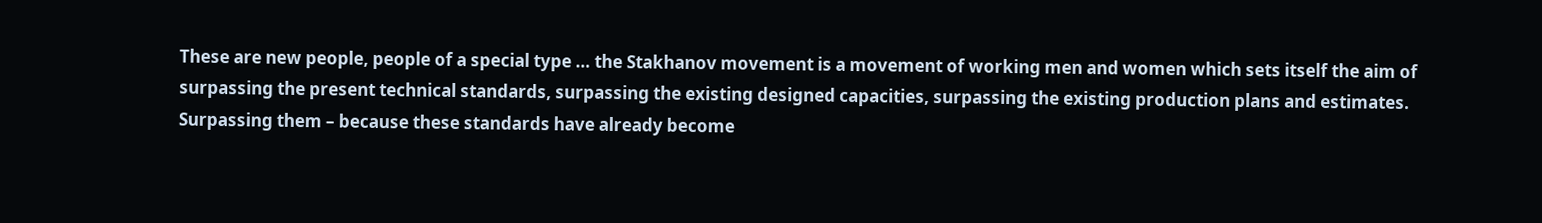These are new people, people of a special type … the Stakhanov movement is a movement of working men and women which sets itself the aim of surpassing the present technical standards, surpassing the existing designed capacities, surpassing the existing production plans and estimates. Surpassing them – because these standards have already become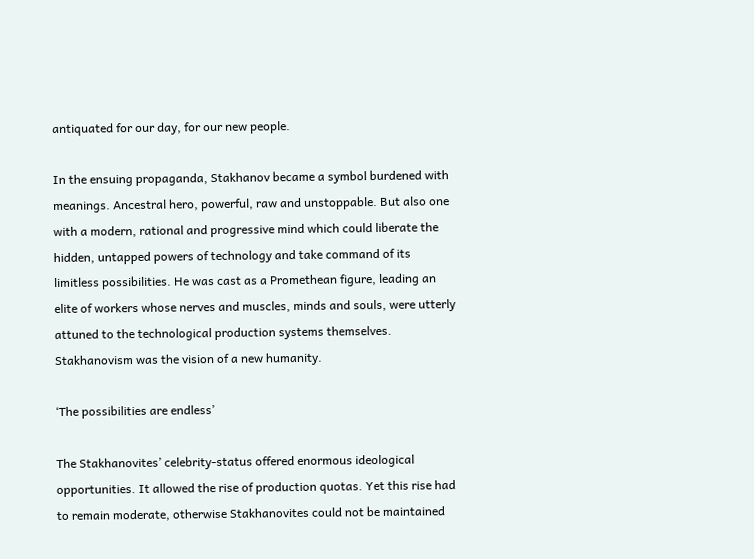antiquated for our day, for our new people.

In the ensuing propaganda, Stakhanov became a symbol burdened with meanings. Ancestral hero, powerful, raw and unstoppable. But also one with a modern, rational and progressive mind which could liberate the hidden, untapped powers of technology and take command of its limitless possibilities. He was cast as a Promethean figure, leading an elite of workers whose nerves and muscles, minds and souls, were utterly attuned to the technological production systems themselves. Stakhanovism was the vision of a new humanity.

‘The possibilities are endless’

The Stakhanovites’ celebrity-status offered enormous ideological opportunities. It allowed the rise of production quotas. Yet this rise had to remain moderate, otherwise Stakhanovites could not be maintained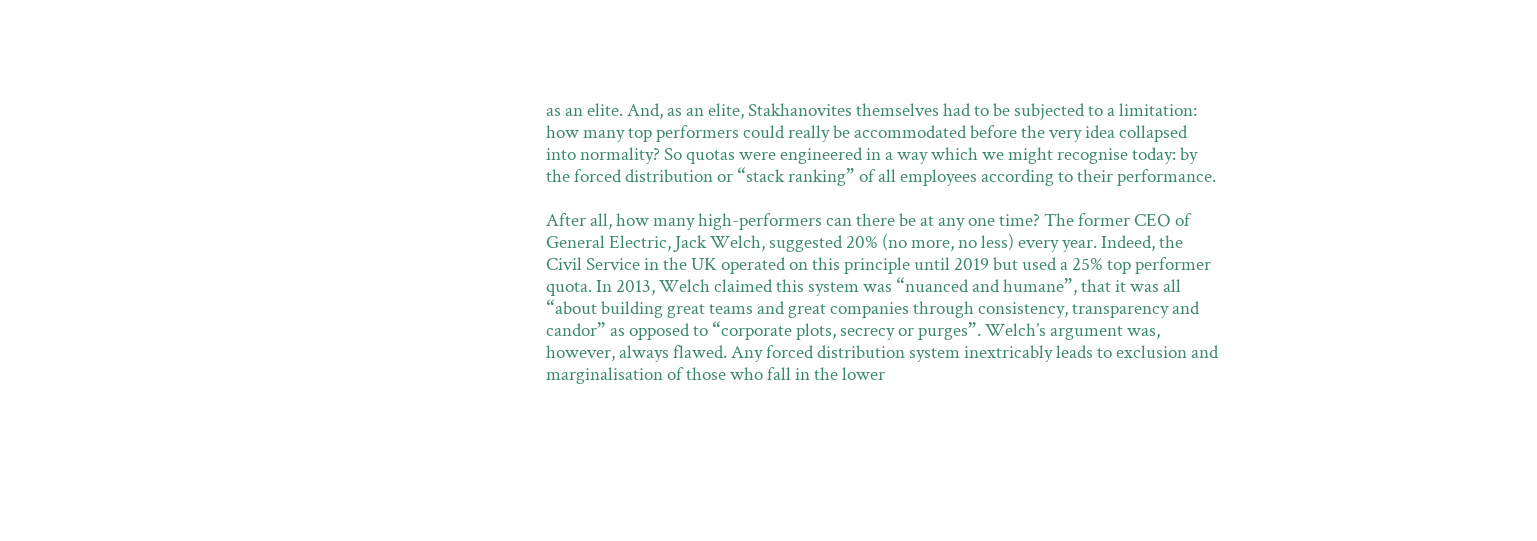as an elite. And, as an elite, Stakhanovites themselves had to be subjected to a limitation: how many top performers could really be accommodated before the very idea collapsed into normality? So quotas were engineered in a way which we might recognise today: by the forced distribution or “stack ranking” of all employees according to their performance.

After all, how many high-performers can there be at any one time? The former CEO of General Electric, Jack Welch, suggested 20% (no more, no less) every year. Indeed, the Civil Service in the UK operated on this principle until 2019 but used a 25% top performer quota. In 2013, Welch claimed this system was “nuanced and humane”, that it was all “about building great teams and great companies through consistency, transparency and candor” as opposed to “corporate plots, secrecy or purges”. Welch’s argument was, however, always flawed. Any forced distribution system inextricably leads to exclusion and marginalisation of those who fall in the lower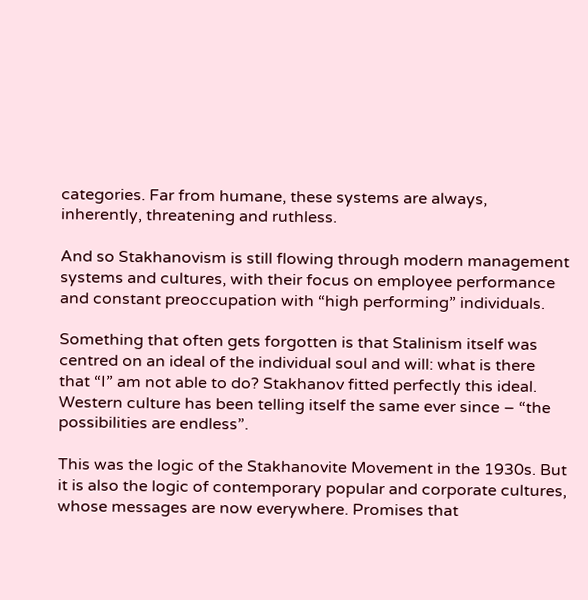categories. Far from humane, these systems are always, inherently, threatening and ruthless.

And so Stakhanovism is still flowing through modern management systems and cultures, with their focus on employee performance and constant preoccupation with “high performing” individuals.

Something that often gets forgotten is that Stalinism itself was centred on an ideal of the individual soul and will: what is there that “I” am not able to do? Stakhanov fitted perfectly this ideal. Western culture has been telling itself the same ever since – “the possibilities are endless”.

This was the logic of the Stakhanovite Movement in the 1930s. But it is also the logic of contemporary popular and corporate cultures, whose messages are now everywhere. Promises that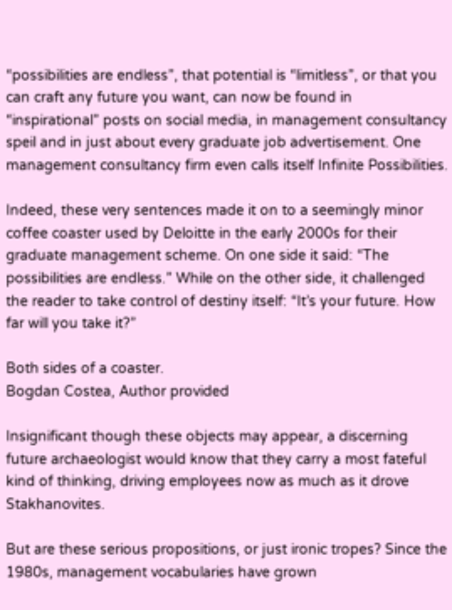“possibilities are endless”, that potential is “limitless”, or that you can craft any future you want, can now be found in “inspirational” posts on social media, in management consultancy speil and in just about every graduate job advertisement. One management consultancy firm even calls itself Infinite Possibilities.

Indeed, these very sentences made it on to a seemingly minor coffee coaster used by Deloitte in the early 2000s for their graduate management scheme. On one side it said: “The possibilities are endless.” While on the other side, it challenged the reader to take control of destiny itself: “It’s your future. How far will you take it?”

Both sides of a coaster.
Bogdan Costea, Author provided

Insignificant though these objects may appear, a discerning future archaeologist would know that they carry a most fateful kind of thinking, driving employees now as much as it drove Stakhanovites.

But are these serious propositions, or just ironic tropes? Since the 1980s, management vocabularies have grown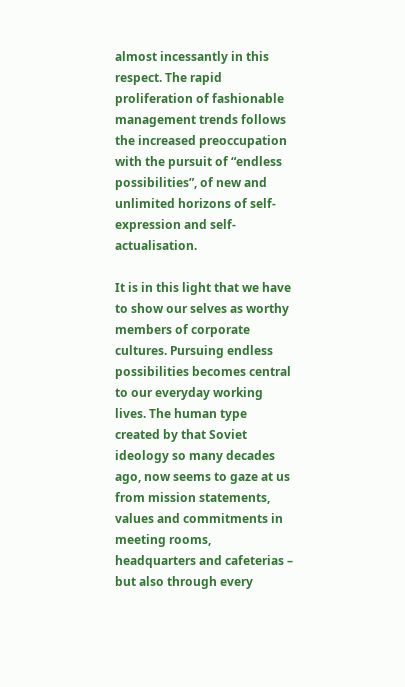almost incessantly in this respect. The rapid proliferation of fashionable management trends follows the increased preoccupation with the pursuit of “endless possibilities”, of new and unlimited horizons of self-expression and self-actualisation.

It is in this light that we have to show our selves as worthy members of corporate cultures. Pursuing endless possibilities becomes central to our everyday working lives. The human type created by that Soviet ideology so many decades ago, now seems to gaze at us from mission statements, values and commitments in meeting rooms, headquarters and cafeterias – but also through every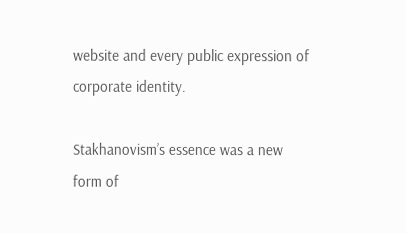website and every public expression of corporate identity.

Stakhanovism’s essence was a new form of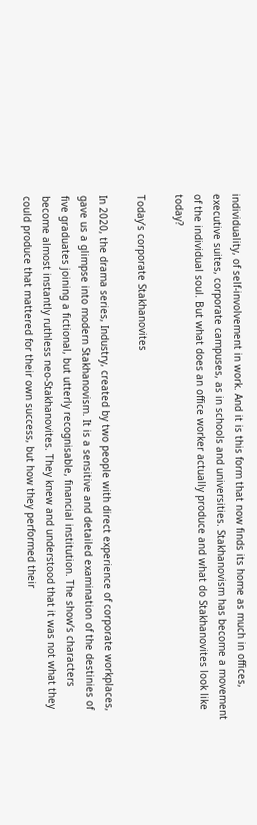individuality, of self-involvement in work. And it is this form that now finds its home as much in offices, executive suites, corporate campuses, as in schools and universities. Stakhanovism has become a movement of the individual soul. But what does an office worker actually produce and what do Stakhanovites look like today?

Today’s corporate Stakhanovites

In 2020, the drama series, Industry, created by two people with direct experience of corporate workplaces, gave us a glimpse into modern Stakhanovism. It is a sensitive and detailed examination of the destinies of five graduates joining a fictional, but utterly recognisable, financial institution. The show’s characters become almost instantly ruthless neo-Stakhanovites. They knew and understood that it was not what they could produce that mattered for their own success, but how they performed their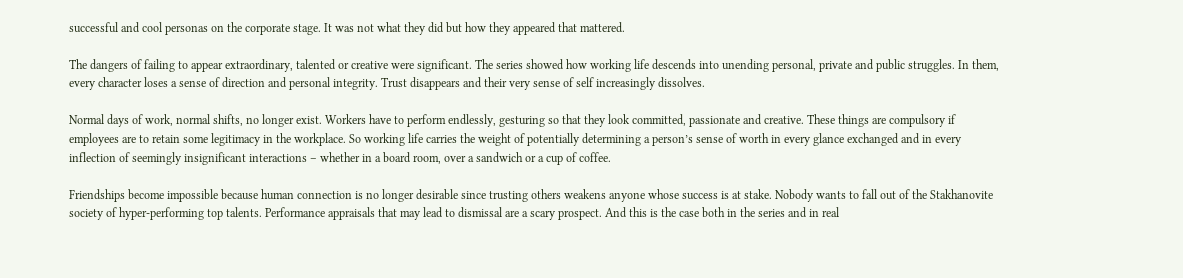successful and cool personas on the corporate stage. It was not what they did but how they appeared that mattered.

The dangers of failing to appear extraordinary, talented or creative were significant. The series showed how working life descends into unending personal, private and public struggles. In them, every character loses a sense of direction and personal integrity. Trust disappears and their very sense of self increasingly dissolves.

Normal days of work, normal shifts, no longer exist. Workers have to perform endlessly, gesturing so that they look committed, passionate and creative. These things are compulsory if employees are to retain some legitimacy in the workplace. So working life carries the weight of potentially determining a person’s sense of worth in every glance exchanged and in every inflection of seemingly insignificant interactions – whether in a board room, over a sandwich or a cup of coffee.

Friendships become impossible because human connection is no longer desirable since trusting others weakens anyone whose success is at stake. Nobody wants to fall out of the Stakhanovite society of hyper-performing top talents. Performance appraisals that may lead to dismissal are a scary prospect. And this is the case both in the series and in real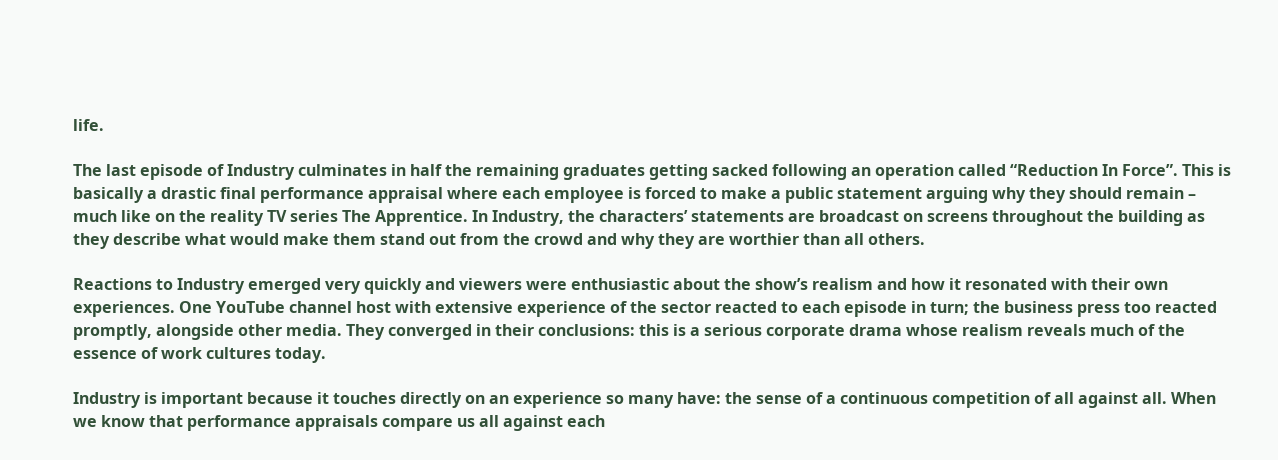life.

The last episode of Industry culminates in half the remaining graduates getting sacked following an operation called “Reduction In Force”. This is basically a drastic final performance appraisal where each employee is forced to make a public statement arguing why they should remain – much like on the reality TV series The Apprentice. In Industry, the characters’ statements are broadcast on screens throughout the building as they describe what would make them stand out from the crowd and why they are worthier than all others.

Reactions to Industry emerged very quickly and viewers were enthusiastic about the show’s realism and how it resonated with their own experiences. One YouTube channel host with extensive experience of the sector reacted to each episode in turn; the business press too reacted promptly, alongside other media. They converged in their conclusions: this is a serious corporate drama whose realism reveals much of the essence of work cultures today.

Industry is important because it touches directly on an experience so many have: the sense of a continuous competition of all against all. When we know that performance appraisals compare us all against each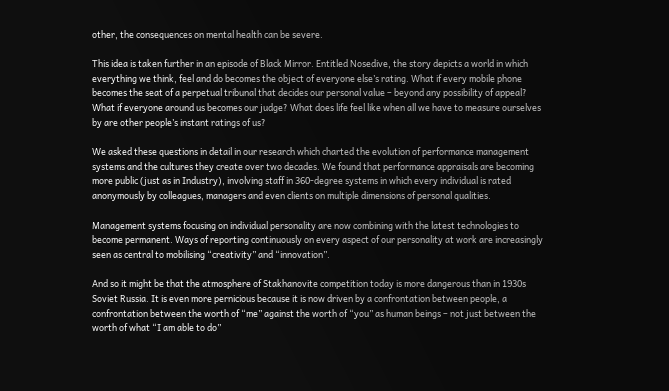other, the consequences on mental health can be severe.

This idea is taken further in an episode of Black Mirror. Entitled Nosedive, the story depicts a world in which everything we think, feel and do becomes the object of everyone else’s rating. What if every mobile phone becomes the seat of a perpetual tribunal that decides our personal value – beyond any possibility of appeal? What if everyone around us becomes our judge? What does life feel like when all we have to measure ourselves by are other people’s instant ratings of us?

We asked these questions in detail in our research which charted the evolution of performance management systems and the cultures they create over two decades. We found that performance appraisals are becoming more public (just as in Industry), involving staff in 360-degree systems in which every individual is rated anonymously by colleagues, managers and even clients on multiple dimensions of personal qualities.

Management systems focusing on individual personality are now combining with the latest technologies to become permanent. Ways of reporting continuously on every aspect of our personality at work are increasingly seen as central to mobilising “creativity” and “innovation”.

And so it might be that the atmosphere of Stakhanovite competition today is more dangerous than in 1930s Soviet Russia. It is even more pernicious because it is now driven by a confrontation between people, a confrontation between the worth of “me” against the worth of “you” as human beings – not just between the worth of what “I am able to do”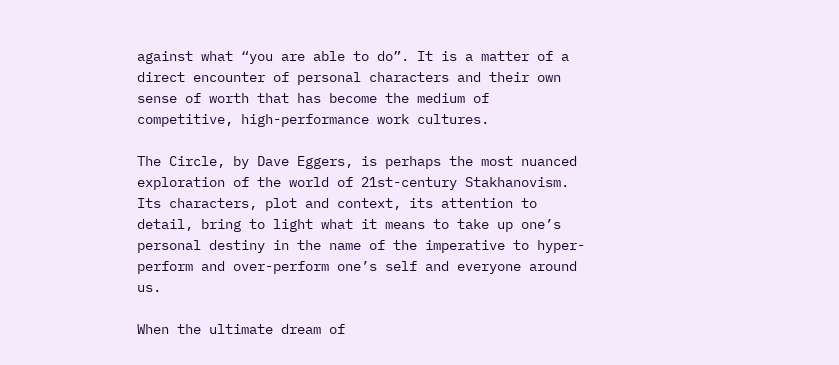against what “you are able to do”. It is a matter of a direct encounter of personal characters and their own sense of worth that has become the medium of competitive, high-performance work cultures.

The Circle, by Dave Eggers, is perhaps the most nuanced exploration of the world of 21st-century Stakhanovism. Its characters, plot and context, its attention to detail, bring to light what it means to take up one’s personal destiny in the name of the imperative to hyper-perform and over-perform one’s self and everyone around us.

When the ultimate dream of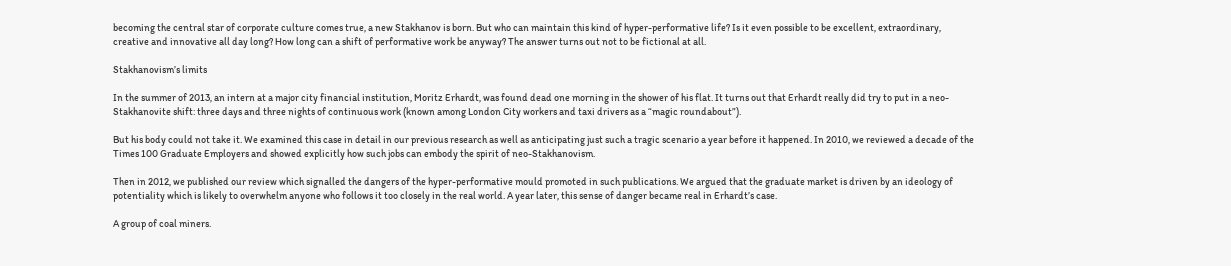becoming the central star of corporate culture comes true, a new Stakhanov is born. But who can maintain this kind of hyper-performative life? Is it even possible to be excellent, extraordinary, creative and innovative all day long? How long can a shift of performative work be anyway? The answer turns out not to be fictional at all.

Stakhanovism’s limits

In the summer of 2013, an intern at a major city financial institution, Moritz Erhardt, was found dead one morning in the shower of his flat. It turns out that Erhardt really did try to put in a neo-Stakhanovite shift: three days and three nights of continuous work (known among London City workers and taxi drivers as a “magic roundabout”).

But his body could not take it. We examined this case in detail in our previous research as well as anticipating just such a tragic scenario a year before it happened. In 2010, we reviewed a decade of the Times 100 Graduate Employers and showed explicitly how such jobs can embody the spirit of neo-Stakhanovism.

Then in 2012, we published our review which signalled the dangers of the hyper-performative mould promoted in such publications. We argued that the graduate market is driven by an ideology of potentiality which is likely to overwhelm anyone who follows it too closely in the real world. A year later, this sense of danger became real in Erhardt’s case.

A group of coal miners.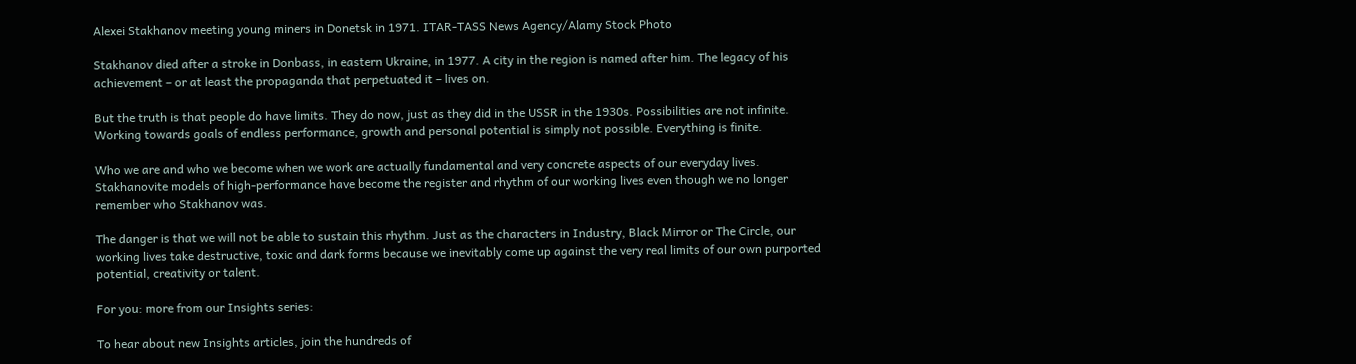Alexei Stakhanov meeting young miners in Donetsk in 1971. ITAR-TASS News Agency/Alamy Stock Photo

Stakhanov died after a stroke in Donbass, in eastern Ukraine, in 1977. A city in the region is named after him. The legacy of his achievement – or at least the propaganda that perpetuated it – lives on.

But the truth is that people do have limits. They do now, just as they did in the USSR in the 1930s. Possibilities are not infinite. Working towards goals of endless performance, growth and personal potential is simply not possible. Everything is finite.

Who we are and who we become when we work are actually fundamental and very concrete aspects of our everyday lives. Stakhanovite models of high-performance have become the register and rhythm of our working lives even though we no longer remember who Stakhanov was.

The danger is that we will not be able to sustain this rhythm. Just as the characters in Industry, Black Mirror or The Circle, our working lives take destructive, toxic and dark forms because we inevitably come up against the very real limits of our own purported potential, creativity or talent.

For you: more from our Insights series:

To hear about new Insights articles, join the hundreds of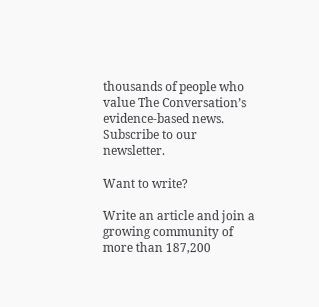thousands of people who value The Conversation’s evidence-based news. Subscribe to our newsletter.

Want to write?

Write an article and join a growing community of more than 187,200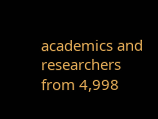academics and researchers from 4,998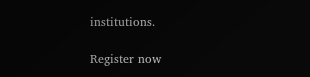institutions.

Register now